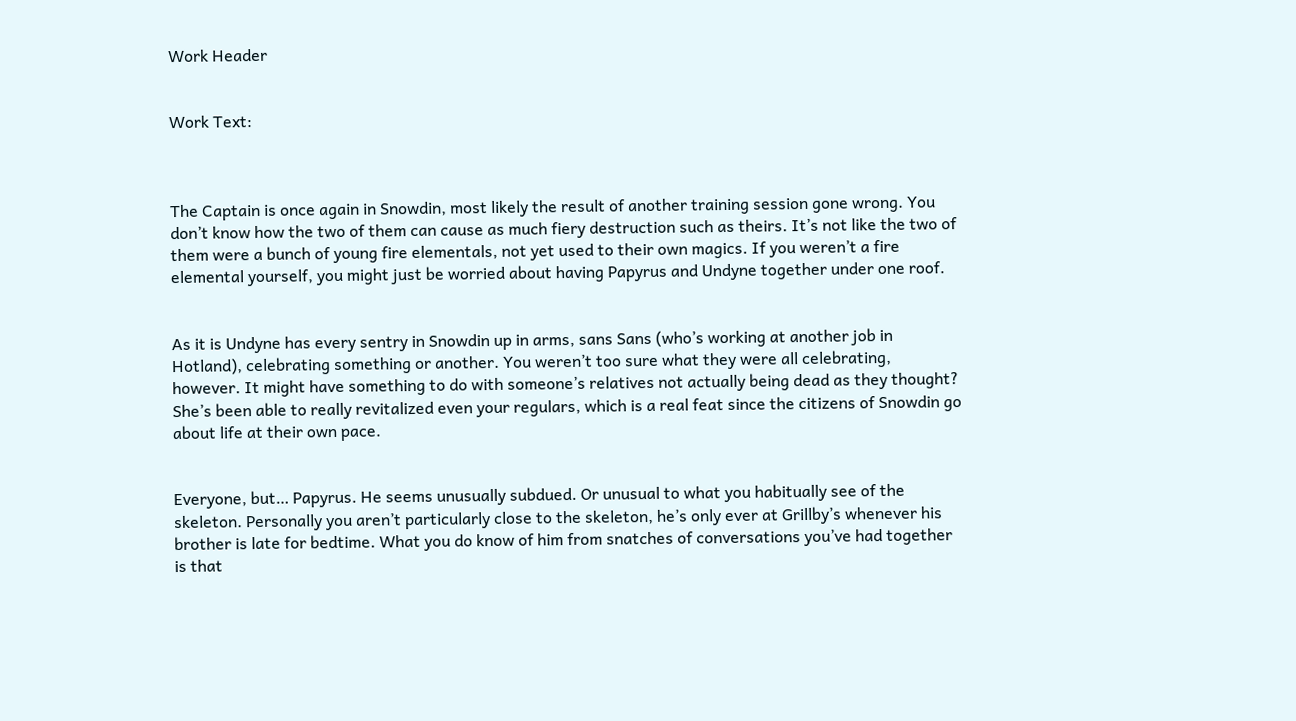Work Header


Work Text:



The Captain is once again in Snowdin, most likely the result of another training session gone wrong. You don’t know how the two of them can cause as much fiery destruction such as theirs. It’s not like the two of them were a bunch of young fire elementals, not yet used to their own magics. If you weren’t a fire elemental yourself, you might just be worried about having Papyrus and Undyne together under one roof.


As it is Undyne has every sentry in Snowdin up in arms, sans Sans (who’s working at another job in Hotland), celebrating something or another. You weren’t too sure what they were all celebrating, however. It might have something to do with someone’s relatives not actually being dead as they thought? She’s been able to really revitalized even your regulars, which is a real feat since the citizens of Snowdin go about life at their own pace.


Everyone, but… Papyrus. He seems unusually subdued. Or unusual to what you habitually see of the skeleton. Personally you aren’t particularly close to the skeleton, he’s only ever at Grillby’s whenever his brother is late for bedtime. What you do know of him from snatches of conversations you’ve had together is that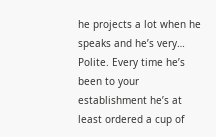he projects a lot when he speaks and he’s very… Polite. Every time he’s been to your establishment he’s at least ordered a cup of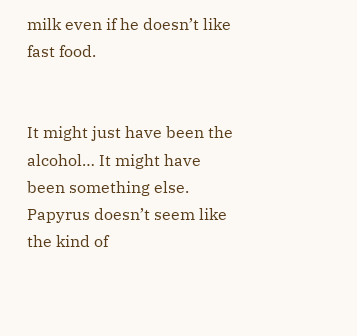milk even if he doesn’t like fast food.


It might just have been the alcohol… It might have been something else. Papyrus doesn’t seem like the kind of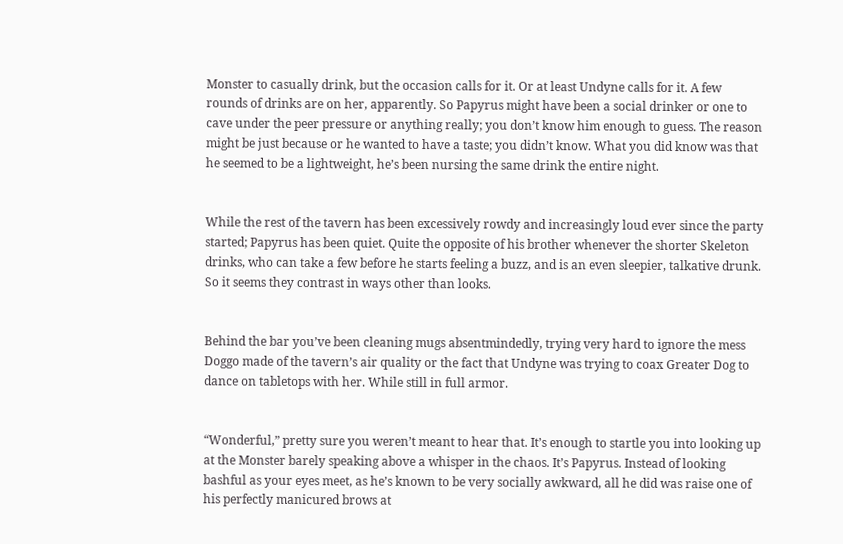Monster to casually drink, but the occasion calls for it. Or at least Undyne calls for it. A few rounds of drinks are on her, apparently. So Papyrus might have been a social drinker or one to cave under the peer pressure or anything really; you don’t know him enough to guess. The reason might be just because or he wanted to have a taste; you didn’t know. What you did know was that he seemed to be a lightweight, he’s been nursing the same drink the entire night.


While the rest of the tavern has been excessively rowdy and increasingly loud ever since the party started; Papyrus has been quiet. Quite the opposite of his brother whenever the shorter Skeleton drinks, who can take a few before he starts feeling a buzz, and is an even sleepier, talkative drunk. So it seems they contrast in ways other than looks.


Behind the bar you’ve been cleaning mugs absentmindedly, trying very hard to ignore the mess Doggo made of the tavern’s air quality or the fact that Undyne was trying to coax Greater Dog to dance on tabletops with her. While still in full armor.


“Wonderful,” pretty sure you weren’t meant to hear that. It’s enough to startle you into looking up at the Monster barely speaking above a whisper in the chaos. It’s Papyrus. Instead of looking bashful as your eyes meet, as he’s known to be very socially awkward, all he did was raise one of his perfectly manicured brows at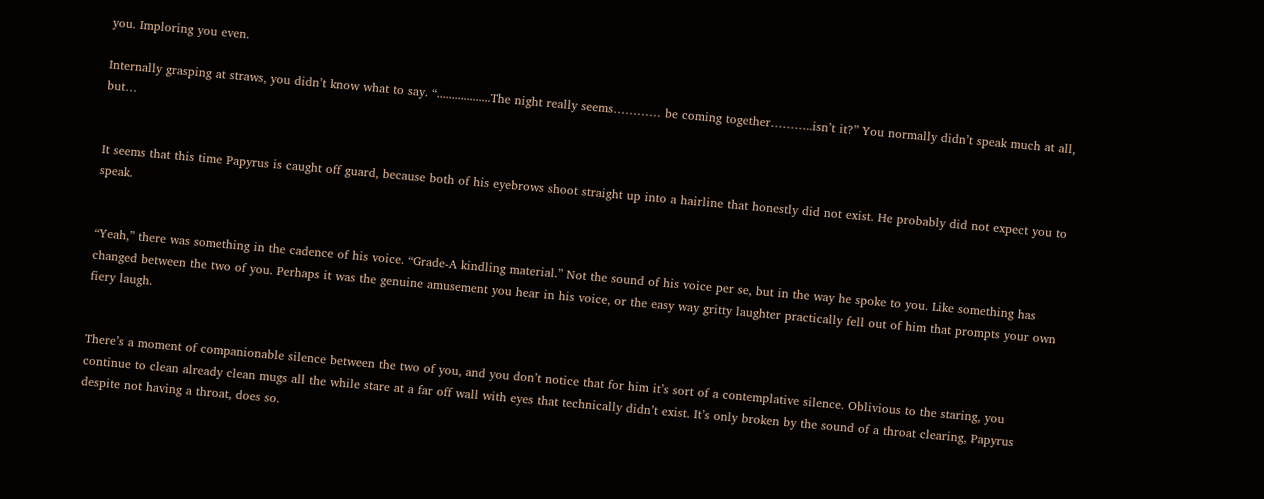you. Imploring you even.

Internally grasping at straws, you didn’t know what to say. “..................The night really seems………… be coming together………..isn’t it?” You normally didn’t speak much at all, but…


It seems that this time Papyrus is caught off guard, because both of his eyebrows shoot straight up into a hairline that honestly did not exist. He probably did not expect you to speak.


“Yeah,” there was something in the cadence of his voice. “Grade-A kindling material.” Not the sound of his voice per se, but in the way he spoke to you. Like something has changed between the two of you. Perhaps it was the genuine amusement you hear in his voice, or the easy way gritty laughter practically fell out of him that prompts your own fiery laugh.


There’s a moment of companionable silence between the two of you, and you don’t notice that for him it’s sort of a contemplative silence. Oblivious to the staring, you continue to clean already clean mugs all the while stare at a far off wall with eyes that technically didn’t exist. It’s only broken by the sound of a throat clearing, Papyrus despite not having a throat, does so.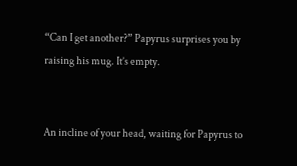“Can I get another?” Papyrus surprises you by raising his mug. It’s empty.


An incline of your head, waiting for Papyrus to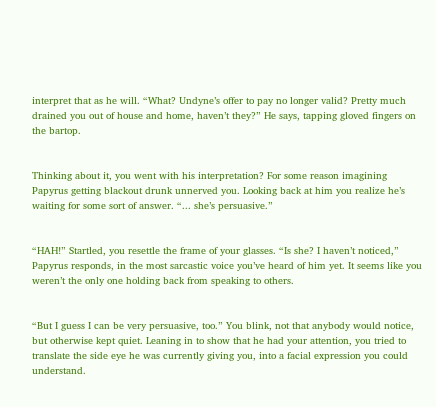interpret that as he will. “What? Undyne’s offer to pay no longer valid? Pretty much drained you out of house and home, haven’t they?” He says, tapping gloved fingers on the bartop.


Thinking about it, you went with his interpretation? For some reason imagining Papyrus getting blackout drunk unnerved you. Looking back at him you realize he’s waiting for some sort of answer. “... she’s persuasive.”


“HAH!” Startled, you resettle the frame of your glasses. “Is she? I haven’t noticed,” Papyrus responds, in the most sarcastic voice you’ve heard of him yet. It seems like you weren’t the only one holding back from speaking to others.


“But I guess I can be very persuasive, too.” You blink, not that anybody would notice, but otherwise kept quiet. Leaning in to show that he had your attention, you tried to translate the side eye he was currently giving you, into a facial expression you could understand.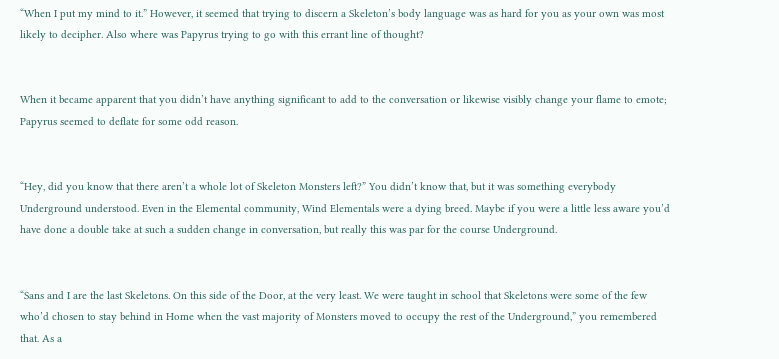“When I put my mind to it.” However, it seemed that trying to discern a Skeleton’s body language was as hard for you as your own was most likely to decipher. Also where was Papyrus trying to go with this errant line of thought?


When it became apparent that you didn’t have anything significant to add to the conversation or likewise visibly change your flame to emote; Papyrus seemed to deflate for some odd reason.


“Hey, did you know that there aren’t a whole lot of Skeleton Monsters left?” You didn’t know that, but it was something everybody Underground understood. Even in the Elemental community, Wind Elementals were a dying breed. Maybe if you were a little less aware you’d have done a double take at such a sudden change in conversation, but really this was par for the course Underground.


“Sans and I are the last Skeletons. On this side of the Door, at the very least. We were taught in school that Skeletons were some of the few who’d chosen to stay behind in Home when the vast majority of Monsters moved to occupy the rest of the Underground,” you remembered that. As a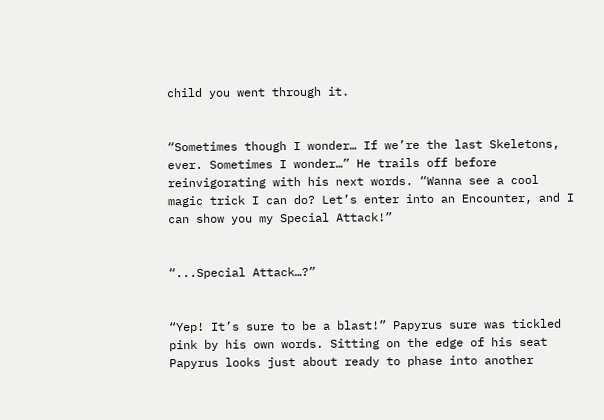child you went through it.


“Sometimes though I wonder… If we’re the last Skeletons, ever. Sometimes I wonder…” He trails off before reinvigorating with his next words. “Wanna see a cool magic trick I can do? Let’s enter into an Encounter, and I can show you my Special Attack!”


“...Special Attack…?”


“Yep! It’s sure to be a blast!” Papyrus sure was tickled pink by his own words. Sitting on the edge of his seat Papyrus looks just about ready to phase into another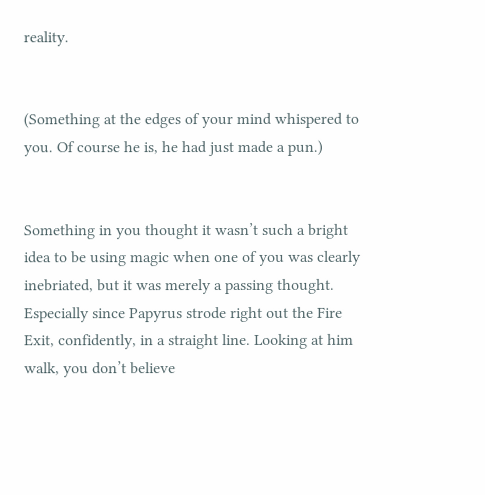reality.


(Something at the edges of your mind whispered to you. Of course he is, he had just made a pun.)


Something in you thought it wasn’t such a bright idea to be using magic when one of you was clearly inebriated, but it was merely a passing thought. Especially since Papyrus strode right out the Fire Exit, confidently, in a straight line. Looking at him walk, you don’t believe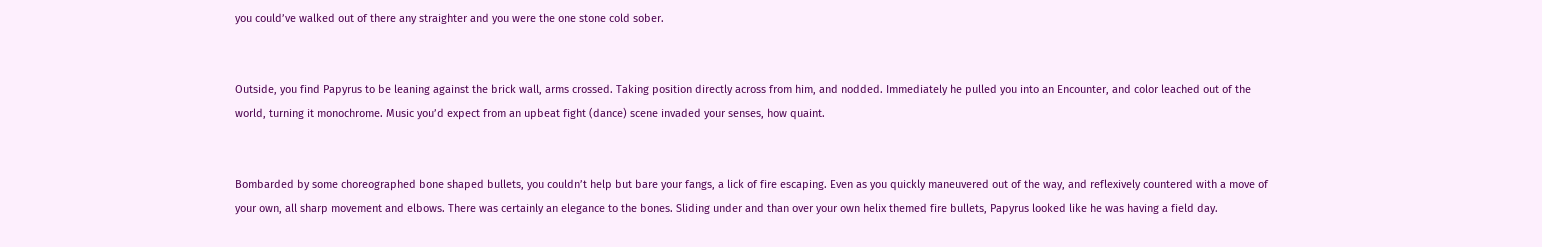you could’ve walked out of there any straighter and you were the one stone cold sober.


Outside, you find Papyrus to be leaning against the brick wall, arms crossed. Taking position directly across from him, and nodded. Immediately he pulled you into an Encounter, and color leached out of the world, turning it monochrome. Music you’d expect from an upbeat fight (dance) scene invaded your senses, how quaint.


Bombarded by some choreographed bone shaped bullets, you couldn’t help but bare your fangs, a lick of fire escaping. Even as you quickly maneuvered out of the way, and reflexively countered with a move of your own, all sharp movement and elbows. There was certainly an elegance to the bones. Sliding under and than over your own helix themed fire bullets, Papyrus looked like he was having a field day.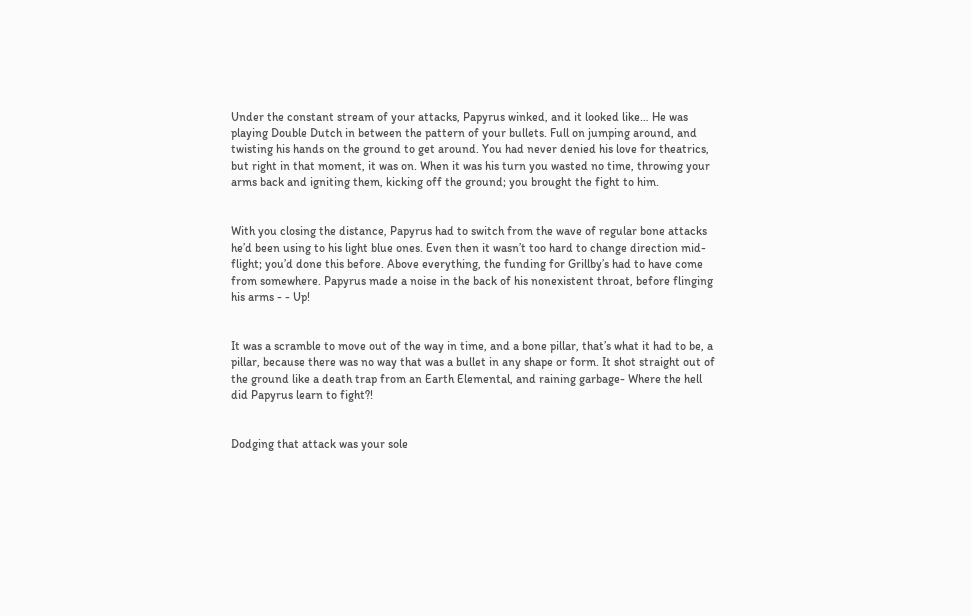Under the constant stream of your attacks, Papyrus winked, and it looked like… He was playing Double Dutch in between the pattern of your bullets. Full on jumping around, and twisting his hands on the ground to get around. You had never denied his love for theatrics, but right in that moment, it was on. When it was his turn you wasted no time, throwing your arms back and igniting them, kicking off the ground; you brought the fight to him.


With you closing the distance, Papyrus had to switch from the wave of regular bone attacks he’d been using to his light blue ones. Even then it wasn’t too hard to change direction mid-flight; you’d done this before. Above everything, the funding for Grillby’s had to have come from somewhere. Papyrus made a noise in the back of his nonexistent throat, before flinging his arms - - Up!


It was a scramble to move out of the way in time, and a bone pillar, that’s what it had to be, a pillar, because there was no way that was a bullet in any shape or form. It shot straight out of the ground like a death trap from an Earth Elemental, and raining garbage- Where the hell did Papyrus learn to fight?!


Dodging that attack was your sole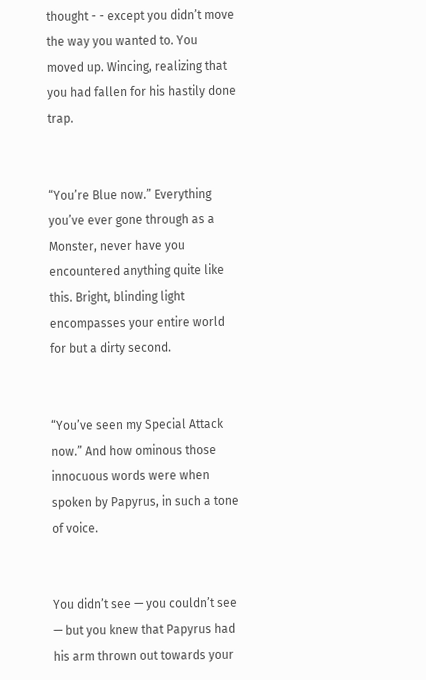thought - - except you didn’t move the way you wanted to. You moved up. Wincing, realizing that you had fallen for his hastily done trap.


“You’re Blue now.” Everything you’ve ever gone through as a Monster, never have you encountered anything quite like this. Bright, blinding light encompasses your entire world for but a dirty second.


“You’ve seen my Special Attack now.” And how ominous those innocuous words were when spoken by Papyrus, in such a tone of voice.


You didn’t see — you couldn’t see — but you knew that Papyrus had his arm thrown out towards your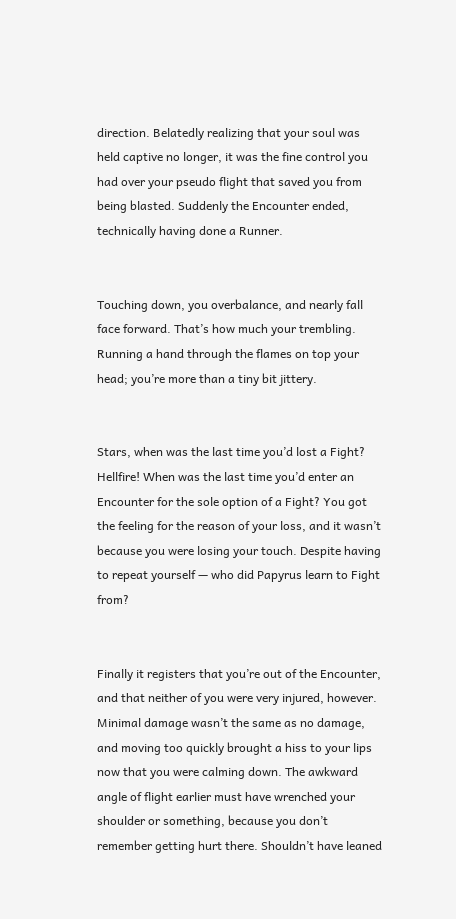direction. Belatedly realizing that your soul was held captive no longer, it was the fine control you had over your pseudo flight that saved you from being blasted. Suddenly the Encounter ended, technically having done a Runner.


Touching down, you overbalance, and nearly fall face forward. That’s how much your trembling. Running a hand through the flames on top your head; you’re more than a tiny bit jittery.


Stars, when was the last time you’d lost a Fight? Hellfire! When was the last time you’d enter an Encounter for the sole option of a Fight? You got the feeling for the reason of your loss, and it wasn’t because you were losing your touch. Despite having to repeat yourself — who did Papyrus learn to Fight from?


Finally it registers that you’re out of the Encounter, and that neither of you were very injured, however. Minimal damage wasn’t the same as no damage, and moving too quickly brought a hiss to your lips now that you were calming down. The awkward angle of flight earlier must have wrenched your shoulder or something, because you don’t remember getting hurt there. Shouldn’t have leaned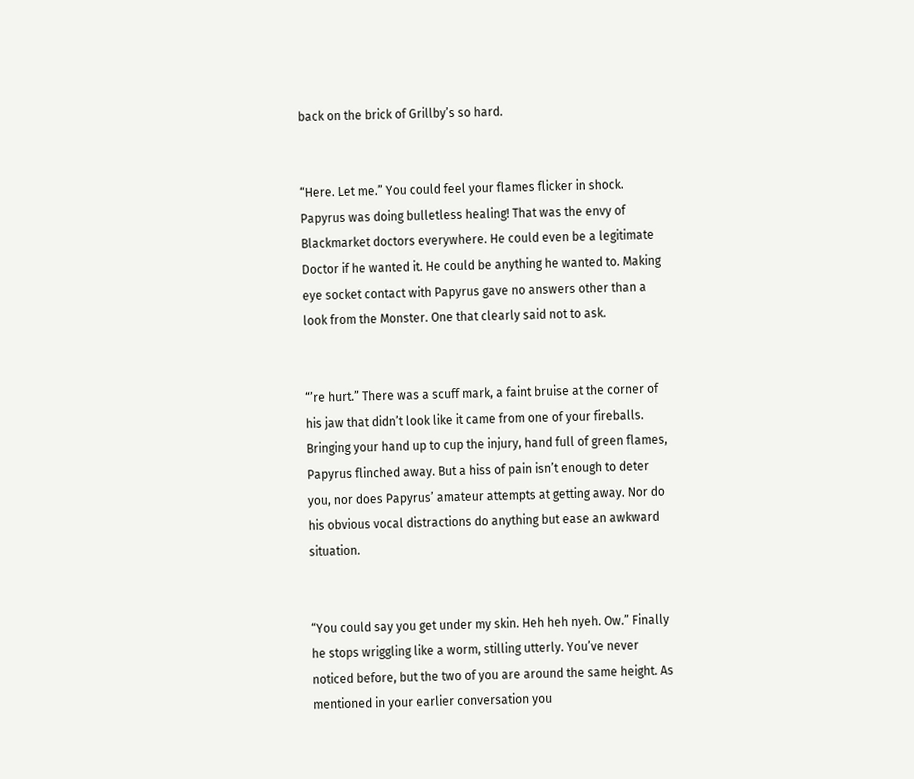back on the brick of Grillby’s so hard.


“Here. Let me.” You could feel your flames flicker in shock. Papyrus was doing bulletless healing! That was the envy of Blackmarket doctors everywhere. He could even be a legitimate Doctor if he wanted it. He could be anything he wanted to. Making eye socket contact with Papyrus gave no answers other than a look from the Monster. One that clearly said not to ask.


“’re hurt.” There was a scuff mark, a faint bruise at the corner of his jaw that didn’t look like it came from one of your fireballs. Bringing your hand up to cup the injury, hand full of green flames, Papyrus flinched away. But a hiss of pain isn’t enough to deter you, nor does Papyrus’ amateur attempts at getting away. Nor do his obvious vocal distractions do anything but ease an awkward situation.


“You could say you get under my skin. Heh heh nyeh. Ow.” Finally he stops wriggling like a worm, stilling utterly. You’ve never noticed before, but the two of you are around the same height. As mentioned in your earlier conversation you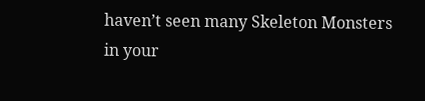haven’t seen many Skeleton Monsters in your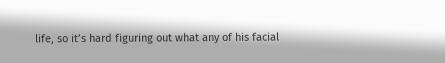life, so it’s hard figuring out what any of his facial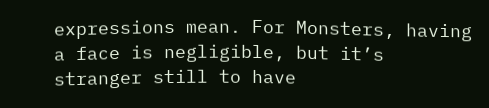expressions mean. For Monsters, having a face is negligible, but it’s stranger still to have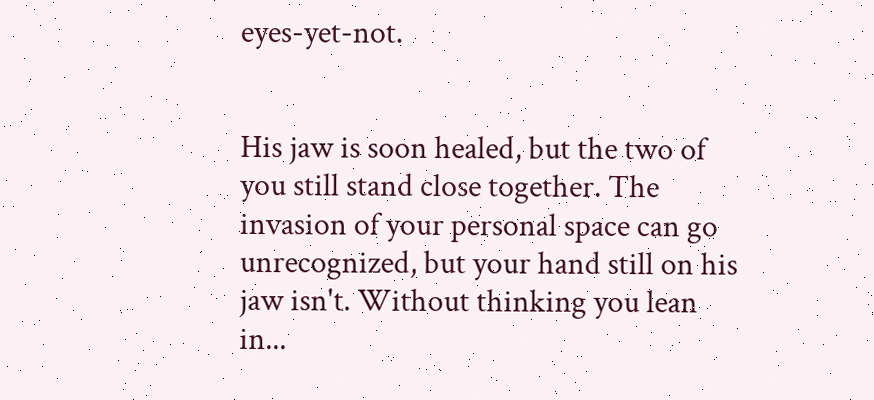eyes-yet-not.


His jaw is soon healed, but the two of you still stand close together. The invasion of your personal space can go unrecognized, but your hand still on his jaw isn't. Without thinking you lean in...